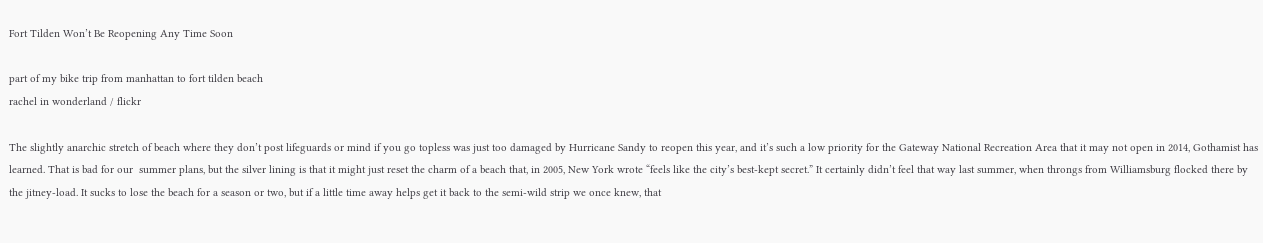Fort Tilden Won’t Be Reopening Any Time Soon

part of my bike trip from manhattan to fort tilden beach
rachel in wonderland / flickr

The slightly anarchic stretch of beach where they don’t post lifeguards or mind if you go topless was just too damaged by Hurricane Sandy to reopen this year, and it’s such a low priority for the Gateway National Recreation Area that it may not open in 2014, Gothamist has learned. That is bad for our  summer plans, but the silver lining is that it might just reset the charm of a beach that, in 2005, New York wrote “feels like the city’s best-kept secret.” It certainly didn’t feel that way last summer, when throngs from Williamsburg flocked there by the jitney-load. It sucks to lose the beach for a season or two, but if a little time away helps get it back to the semi-wild strip we once knew, that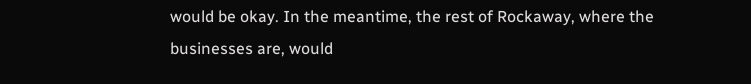would be okay. In the meantime, the rest of Rockaway, where the businesses are, would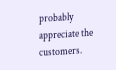probably appreciate the customers.